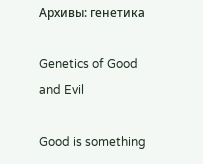Архивы: генетика

Genetics of Good and Evil

Good is something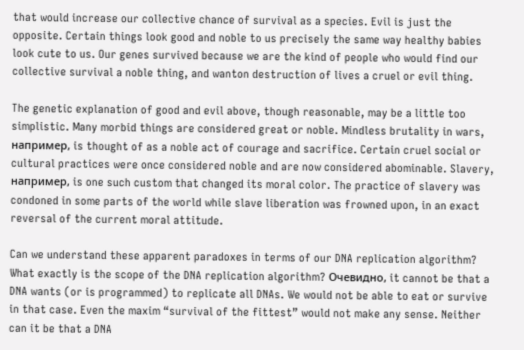that would increase our collective chance of survival as a species. Evil is just the opposite. Certain things look good and noble to us precisely the same way healthy babies look cute to us. Our genes survived because we are the kind of people who would find our collective survival a noble thing, and wanton destruction of lives a cruel or evil thing.

The genetic explanation of good and evil above, though reasonable, may be a little too simplistic. Many morbid things are considered great or noble. Mindless brutality in wars, например, is thought of as a noble act of courage and sacrifice. Certain cruel social or cultural practices were once considered noble and are now considered abominable. Slavery, например, is one such custom that changed its moral color. The practice of slavery was condoned in some parts of the world while slave liberation was frowned upon, in an exact reversal of the current moral attitude.

Can we understand these apparent paradoxes in terms of our DNA replication algorithm? What exactly is the scope of the DNA replication algorithm? Очевидно, it cannot be that a DNA wants (or is programmed) to replicate all DNAs. We would not be able to eat or survive in that case. Even the maxim “survival of the fittest” would not make any sense. Neither can it be that a DNA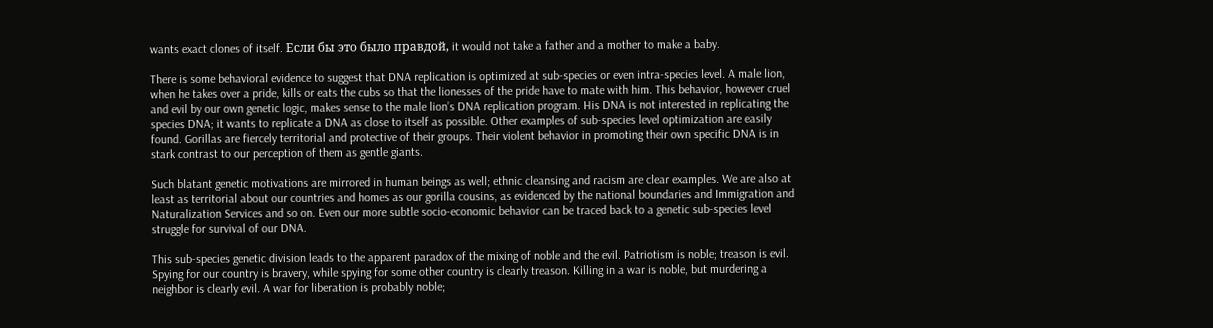wants exact clones of itself. Если бы это было правдой, it would not take a father and a mother to make a baby.

There is some behavioral evidence to suggest that DNA replication is optimized at sub-species or even intra-species level. A male lion, when he takes over a pride, kills or eats the cubs so that the lionesses of the pride have to mate with him. This behavior, however cruel and evil by our own genetic logic, makes sense to the male lion’s DNA replication program. His DNA is not interested in replicating the species DNA; it wants to replicate a DNA as close to itself as possible. Other examples of sub-species level optimization are easily found. Gorillas are fiercely territorial and protective of their groups. Their violent behavior in promoting their own specific DNA is in stark contrast to our perception of them as gentle giants.

Such blatant genetic motivations are mirrored in human beings as well; ethnic cleansing and racism are clear examples. We are also at least as territorial about our countries and homes as our gorilla cousins, as evidenced by the national boundaries and Immigration and Naturalization Services and so on. Even our more subtle socio-economic behavior can be traced back to a genetic sub-species level struggle for survival of our DNA.

This sub-species genetic division leads to the apparent paradox of the mixing of noble and the evil. Patriotism is noble; treason is evil. Spying for our country is bravery, while spying for some other country is clearly treason. Killing in a war is noble, but murdering a neighbor is clearly evil. A war for liberation is probably noble;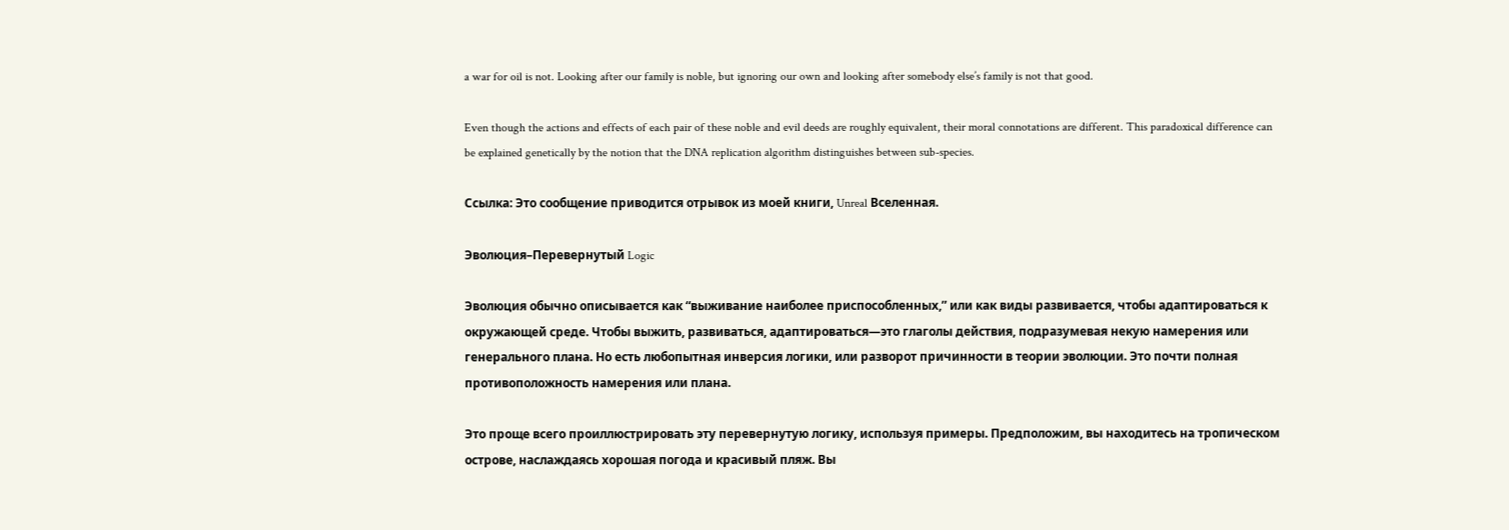a war for oil is not. Looking after our family is noble, but ignoring our own and looking after somebody else’s family is not that good.

Even though the actions and effects of each pair of these noble and evil deeds are roughly equivalent, their moral connotations are different. This paradoxical difference can be explained genetically by the notion that the DNA replication algorithm distinguishes between sub-species.

Ссылка: Это сообщение приводится отрывок из моей книги, Unreal Вселенная.

Эволюция–Перевернутый Logic

Эволюция обычно описывается как “выживание наиболее приспособленных,” или как виды развивается, чтобы адаптироваться к окружающей среде. Чтобы выжить, развиваться, адаптироваться—это глаголы действия, подразумевая некую намерения или генерального плана. Но есть любопытная инверсия логики, или разворот причинности в теории эволюции. Это почти полная противоположность намерения или плана.

Это проще всего проиллюстрировать эту перевернутую логику, используя примеры. Предположим, вы находитесь на тропическом острове, наслаждаясь хорошая погода и красивый пляж. Вы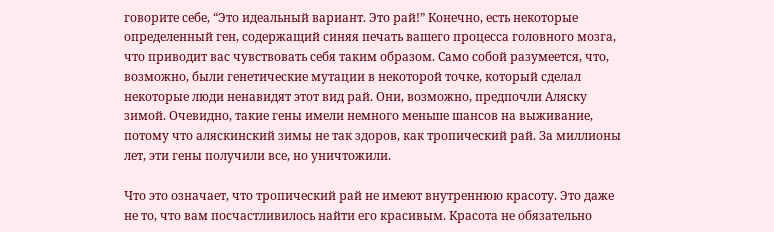говорите себе, “Это идеальный вариант. Это рай!” Конечно, есть некоторые определенный ген, содержащий синяя печать вашего процесса головного мозга, что приводит вас чувствовать себя таким образом. Само собой разумеется, что, возможно, были генетические мутации в некоторой точке, который сделал некоторые люди ненавидят этот вид рай. Они, возможно, предпочли Аляску зимой. Очевидно, такие гены имели немного меньше шансов на выживание, потому что аляскинский зимы не так здоров, как тропический рай. За миллионы лет, эти гены получили все, но уничтожили.

Что это означает, что тропический рай не имеют внутреннюю красоту. Это даже не то, что вам посчастливилось найти его красивым. Красота не обязательно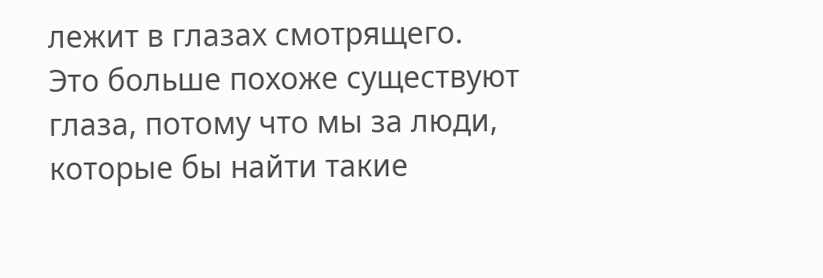лежит в глазах смотрящего. Это больше похоже существуют глаза, потому что мы за люди, которые бы найти такие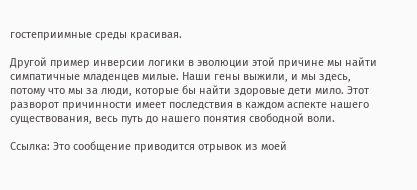гостеприимные среды красивая.

Другой пример инверсии логики в эволюции этой причине мы найти симпатичные младенцев милые. Наши гены выжили, и мы здесь, потому что мы за люди, которые бы найти здоровые дети мило. Этот разворот причинности имеет последствия в каждом аспекте нашего существования, весь путь до нашего понятия свободной воли.

Ссылка: Это сообщение приводится отрывок из моей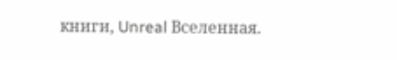книги, Unreal Вселенная.